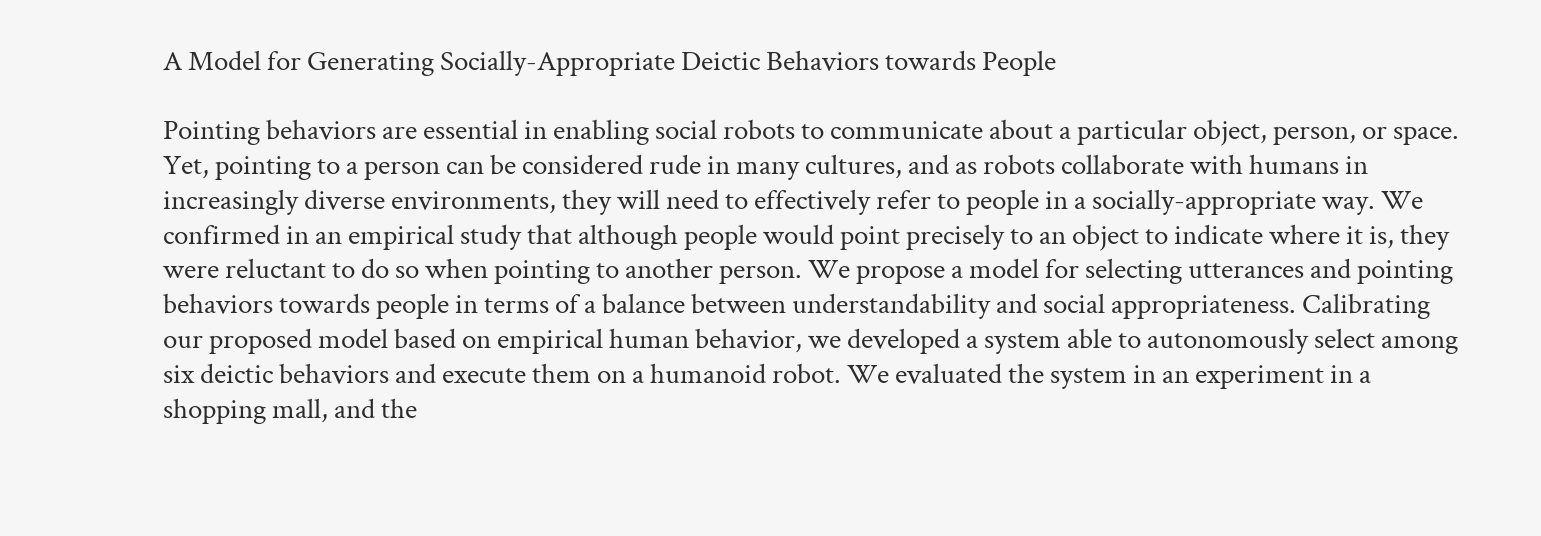A Model for Generating Socially-Appropriate Deictic Behaviors towards People

Pointing behaviors are essential in enabling social robots to communicate about a particular object, person, or space. Yet, pointing to a person can be considered rude in many cultures, and as robots collaborate with humans in increasingly diverse environments, they will need to effectively refer to people in a socially-appropriate way. We confirmed in an empirical study that although people would point precisely to an object to indicate where it is, they were reluctant to do so when pointing to another person. We propose a model for selecting utterances and pointing behaviors towards people in terms of a balance between understandability and social appropriateness. Calibrating our proposed model based on empirical human behavior, we developed a system able to autonomously select among six deictic behaviors and execute them on a humanoid robot. We evaluated the system in an experiment in a shopping mall, and the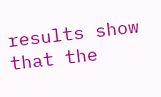results show that the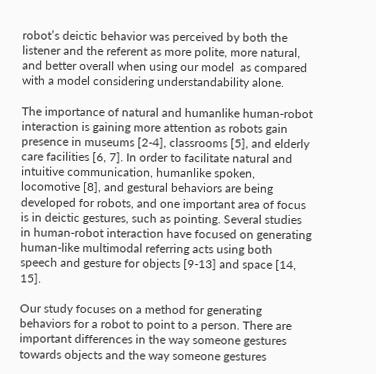robot’s deictic behavior was perceived by both the listener and the referent as more polite, more natural, and better overall when using our model  as compared with a model considering understandability alone.

The importance of natural and humanlike human-robot interaction is gaining more attention as robots gain presence in museums [2-4], classrooms [5], and elderly care facilities [6, 7]. In order to facilitate natural and intuitive communication, humanlike spoken, locomotive [8], and gestural behaviors are being developed for robots, and one important area of focus is in deictic gestures, such as pointing. Several studies in human-robot interaction have focused on generating human-like multimodal referring acts using both speech and gesture for objects [9-13] and space [14, 15].

Our study focuses on a method for generating behaviors for a robot to point to a person. There are important differences in the way someone gestures towards objects and the way someone gestures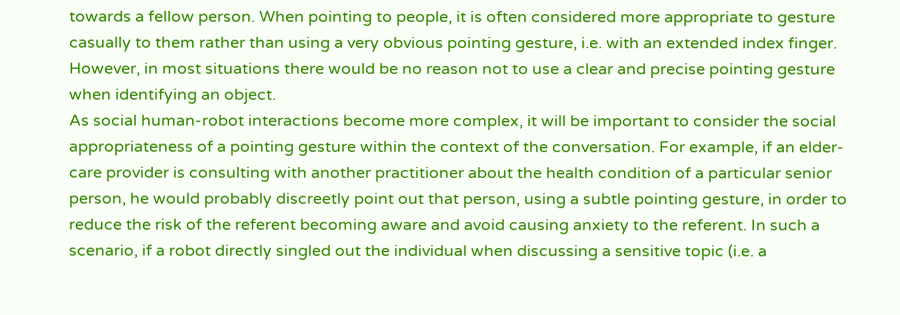towards a fellow person. When pointing to people, it is often considered more appropriate to gesture casually to them rather than using a very obvious pointing gesture, i.e. with an extended index finger. However, in most situations there would be no reason not to use a clear and precise pointing gesture when identifying an object.
As social human-robot interactions become more complex, it will be important to consider the social appropriateness of a pointing gesture within the context of the conversation. For example, if an elder-care provider is consulting with another practitioner about the health condition of a particular senior person, he would probably discreetly point out that person, using a subtle pointing gesture, in order to reduce the risk of the referent becoming aware and avoid causing anxiety to the referent. In such a scenario, if a robot directly singled out the individual when discussing a sensitive topic (i.e. a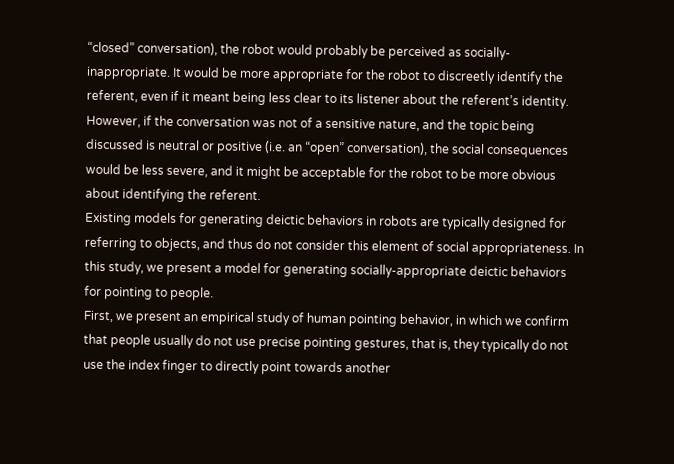“closed” conversation), the robot would probably be perceived as socially-inappropriate. It would be more appropriate for the robot to discreetly identify the referent, even if it meant being less clear to its listener about the referent’s identity. However, if the conversation was not of a sensitive nature, and the topic being discussed is neutral or positive (i.e. an “open” conversation), the social consequences would be less severe, and it might be acceptable for the robot to be more obvious about identifying the referent.
Existing models for generating deictic behaviors in robots are typically designed for referring to objects, and thus do not consider this element of social appropriateness. In this study, we present a model for generating socially-appropriate deictic behaviors for pointing to people.
First, we present an empirical study of human pointing behavior, in which we confirm that people usually do not use precise pointing gestures, that is, they typically do not use the index finger to directly point towards another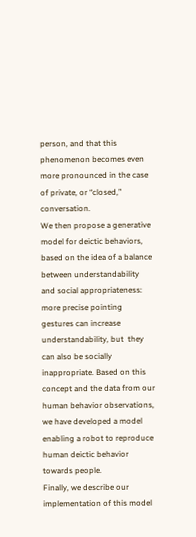person, and that this phenomenon becomes even more pronounced in the case of private, or “closed,” conversation.
We then propose a generative model for deictic behaviors, based on the idea of a balance between understandability and social appropriateness: more precise pointing gestures can increase understandability, but  they can also be socially inappropriate. Based on this concept and the data from our human behavior observations, we have developed a model enabling a robot to reproduce human deictic behavior towards people.
Finally, we describe our implementation of this model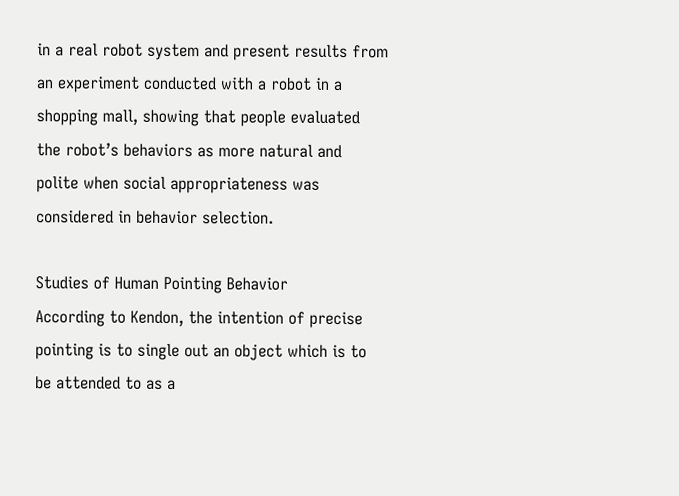in a real robot system and present results from an experiment conducted with a robot in a shopping mall, showing that people evaluated the robot’s behaviors as more natural and polite when social appropriateness was considered in behavior selection.

Studies of Human Pointing Behavior
According to Kendon, the intention of precise pointing is to single out an object which is to be attended to as a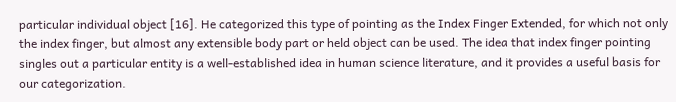particular individual object [16]. He categorized this type of pointing as the Index Finger Extended, for which not only the index finger, but almost any extensible body part or held object can be used. The idea that index finger pointing singles out a particular entity is a well-established idea in human science literature, and it provides a useful basis for our categorization.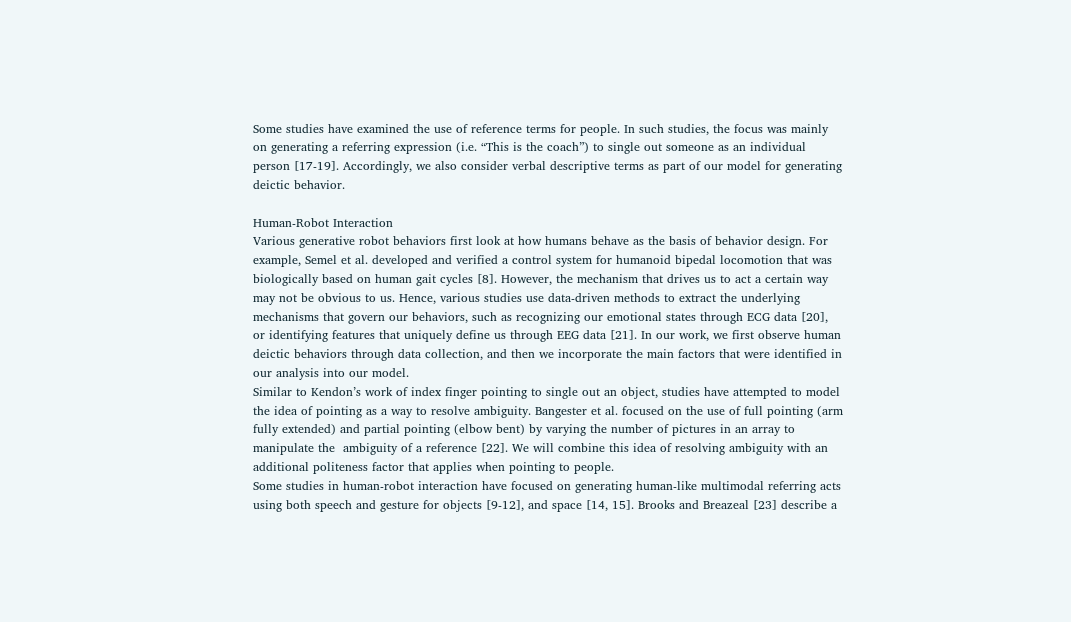Some studies have examined the use of reference terms for people. In such studies, the focus was mainly on generating a referring expression (i.e. “This is the coach”) to single out someone as an individual person [17-19]. Accordingly, we also consider verbal descriptive terms as part of our model for generating deictic behavior.

Human-Robot Interaction
Various generative robot behaviors first look at how humans behave as the basis of behavior design. For example, Semel et al. developed and verified a control system for humanoid bipedal locomotion that was biologically based on human gait cycles [8]. However, the mechanism that drives us to act a certain way may not be obvious to us. Hence, various studies use data-driven methods to extract the underlying mechanisms that govern our behaviors, such as recognizing our emotional states through ECG data [20], or identifying features that uniquely define us through EEG data [21]. In our work, we first observe human deictic behaviors through data collection, and then we incorporate the main factors that were identified in our analysis into our model.
Similar to Kendon’s work of index finger pointing to single out an object, studies have attempted to model the idea of pointing as a way to resolve ambiguity. Bangester et al. focused on the use of full pointing (arm fully extended) and partial pointing (elbow bent) by varying the number of pictures in an array to manipulate the  ambiguity of a reference [22]. We will combine this idea of resolving ambiguity with an additional politeness factor that applies when pointing to people.
Some studies in human-robot interaction have focused on generating human-like multimodal referring acts using both speech and gesture for objects [9-12], and space [14, 15]. Brooks and Breazeal [23] describe a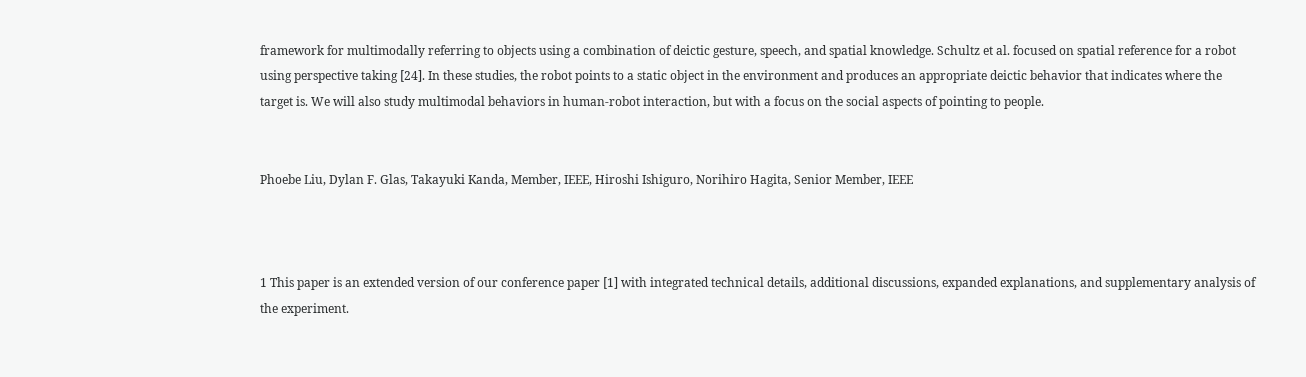framework for multimodally referring to objects using a combination of deictic gesture, speech, and spatial knowledge. Schultz et al. focused on spatial reference for a robot using perspective taking [24]. In these studies, the robot points to a static object in the environment and produces an appropriate deictic behavior that indicates where the target is. We will also study multimodal behaviors in human-robot interaction, but with a focus on the social aspects of pointing to people.


Phoebe Liu, Dylan F. Glas, Takayuki Kanda, Member, IEEE, Hiroshi Ishiguro, Norihiro Hagita, Senior Member, IEEE



1 This paper is an extended version of our conference paper [1] with integrated technical details, additional discussions, expanded explanations, and supplementary analysis of the experiment.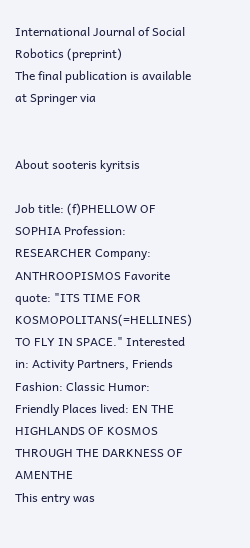International Journal of Social Robotics (preprint)
The final publication is available at Springer via


About sooteris kyritsis

Job title: (f)PHELLOW OF SOPHIA Profession: RESEARCHER Company: ANTHROOPISMOS Favorite quote: "ITS TIME FOR KOSMOPOLITANS(=HELLINES) TO FLY IN SPACE." Interested in: Activity Partners, Friends Fashion: Classic Humor: Friendly Places lived: EN THE HIGHLANDS OF KOSMOS THROUGH THE DARKNESS OF AMENTHE
This entry was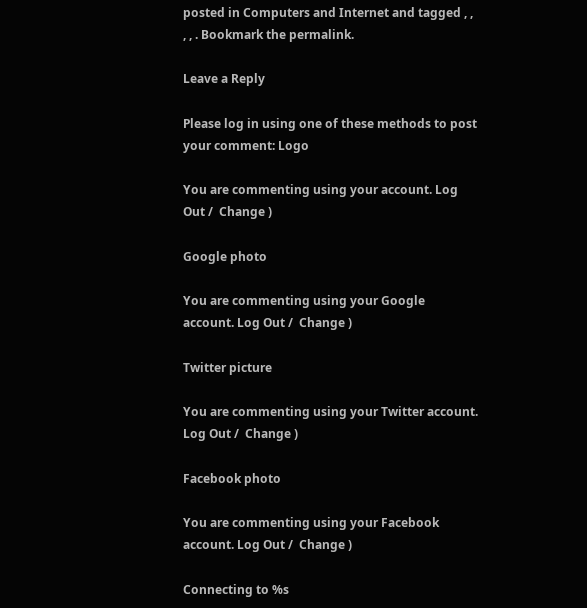posted in Computers and Internet and tagged , , , , . Bookmark the permalink.

Leave a Reply

Please log in using one of these methods to post your comment: Logo

You are commenting using your account. Log Out /  Change )

Google photo

You are commenting using your Google account. Log Out /  Change )

Twitter picture

You are commenting using your Twitter account. Log Out /  Change )

Facebook photo

You are commenting using your Facebook account. Log Out /  Change )

Connecting to %s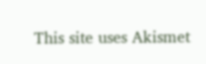This site uses Akismet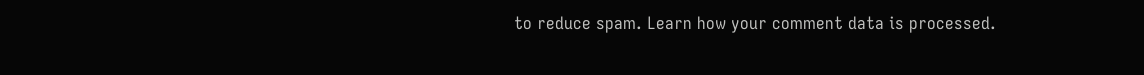to reduce spam. Learn how your comment data is processed.